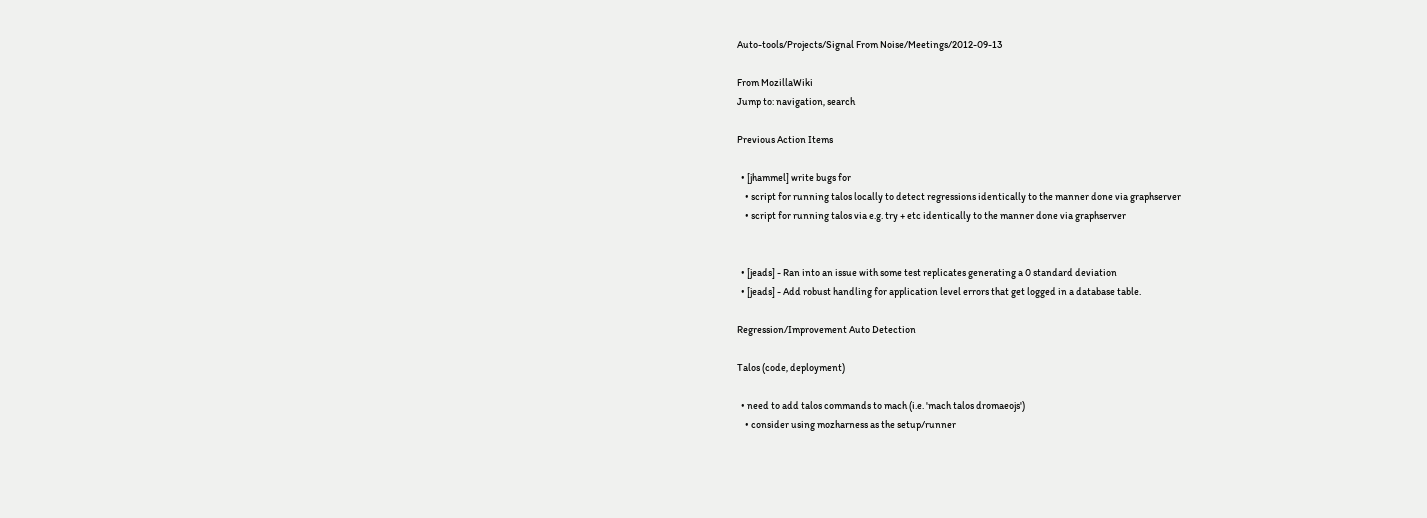Auto-tools/Projects/Signal From Noise/Meetings/2012-09-13

From MozillaWiki
Jump to: navigation, search

Previous Action Items

  • [jhammel] write bugs for
    • script for running talos locally to detect regressions identically to the manner done via graphserver
    • script for running talos via e.g. try + etc identically to the manner done via graphserver


  • [jeads] - Ran into an issue with some test replicates generating a 0 standard deviation
  • [jeads] - Add robust handling for application level errors that get logged in a database table.

Regression/Improvement Auto Detection

Talos (code, deployment)

  • need to add talos commands to mach (i.e. 'mach talos dromaeojs')
    • consider using mozharness as the setup/runner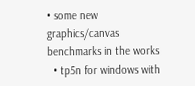• some new graphics/canvas benchmarks in the works
  • tp5n for windows with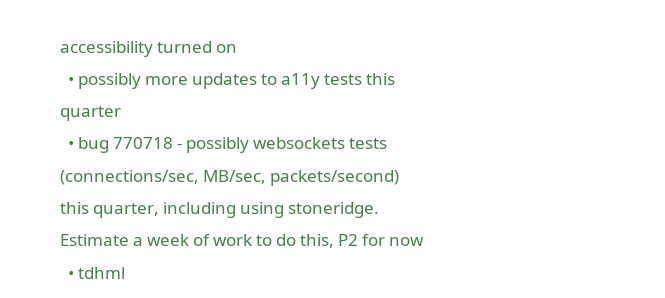accessibility turned on
  • possibly more updates to a11y tests this quarter
  • bug 770718 - possibly websockets tests (connections/sec, MB/sec, packets/second) this quarter, including using stoneridge. Estimate a week of work to do this, P2 for now
  • tdhml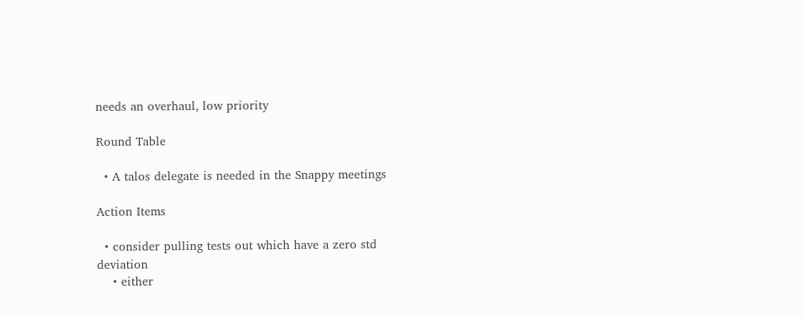needs an overhaul, low priority

Round Table

  • A talos delegate is needed in the Snappy meetings

Action Items

  • consider pulling tests out which have a zero std deviation
    • either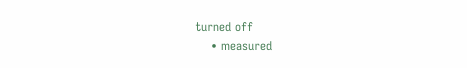turned off
    • measured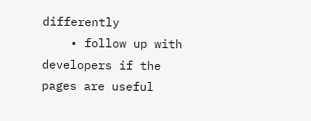differently
    • follow up with developers if the pages are useful